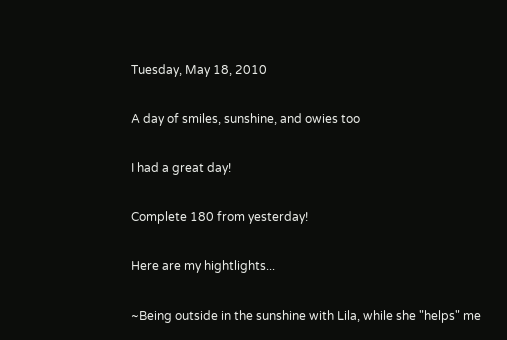Tuesday, May 18, 2010

A day of smiles, sunshine, and owies too

I had a great day!

Complete 180 from yesterday!

Here are my hightlights...

~Being outside in the sunshine with Lila, while she "helps" me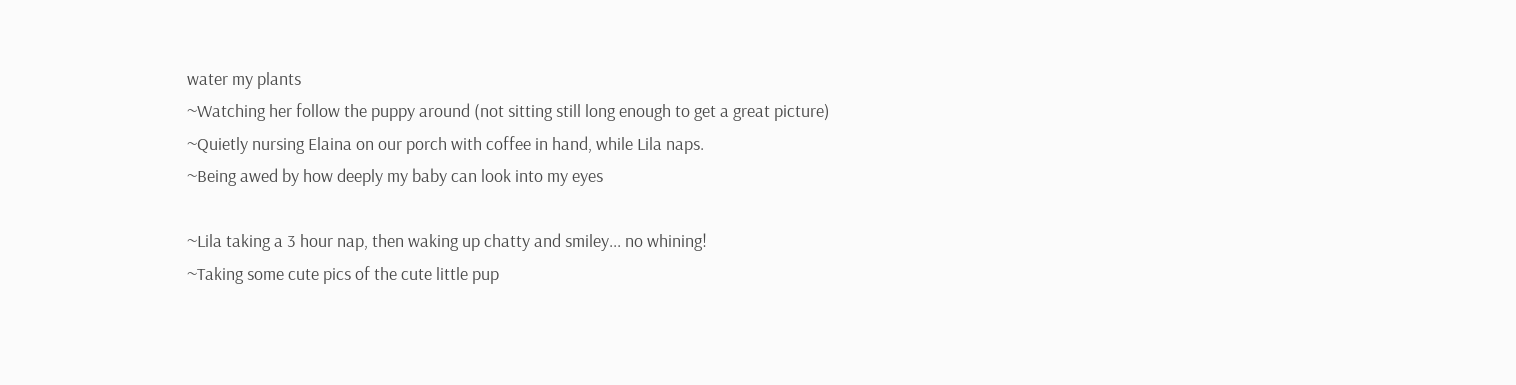water my plants
~Watching her follow the puppy around (not sitting still long enough to get a great picture)
~Quietly nursing Elaina on our porch with coffee in hand, while Lila naps.
~Being awed by how deeply my baby can look into my eyes

~Lila taking a 3 hour nap, then waking up chatty and smiley... no whining!
~Taking some cute pics of the cute little pup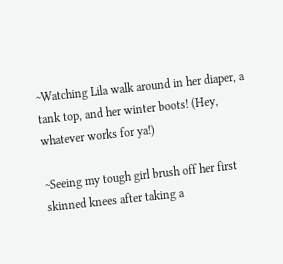~Watching Lila walk around in her diaper, a tank top, and her winter boots! (Hey, whatever works for ya!)

~Seeing my tough girl brush off her first skinned knees after taking a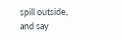spill outside, and say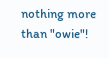nothing more than "owie"!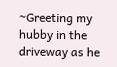~Greeting my hubby in the driveway as he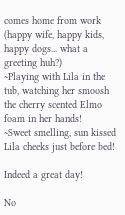comes home from work (happy wife, happy kids, happy dogs... what a greeting huh?)
~Playing with Lila in the tub, watching her smoosh the cherry scented Elmo foam in her hands!
~Sweet smelling, sun kissed Lila cheeks just before bed!

Indeed a great day!

No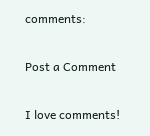comments:

Post a Comment

I love comments!